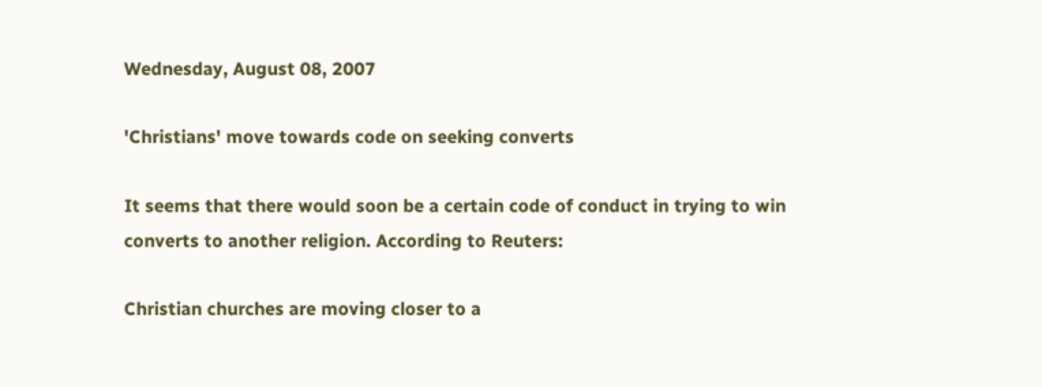Wednesday, August 08, 2007

'Christians' move towards code on seeking converts

It seems that there would soon be a certain code of conduct in trying to win converts to another religion. According to Reuters:

Christian churches are moving closer to a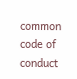common code of conduct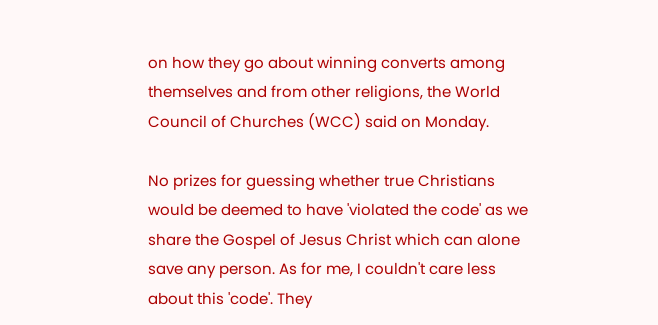on how they go about winning converts among themselves and from other religions, the World Council of Churches (WCC) said on Monday.

No prizes for guessing whether true Christians would be deemed to have 'violated the code' as we share the Gospel of Jesus Christ which can alone save any person. As for me, I couldn't care less about this 'code'. They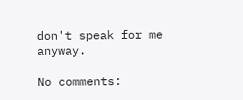don't speak for me anyway.

No comments: